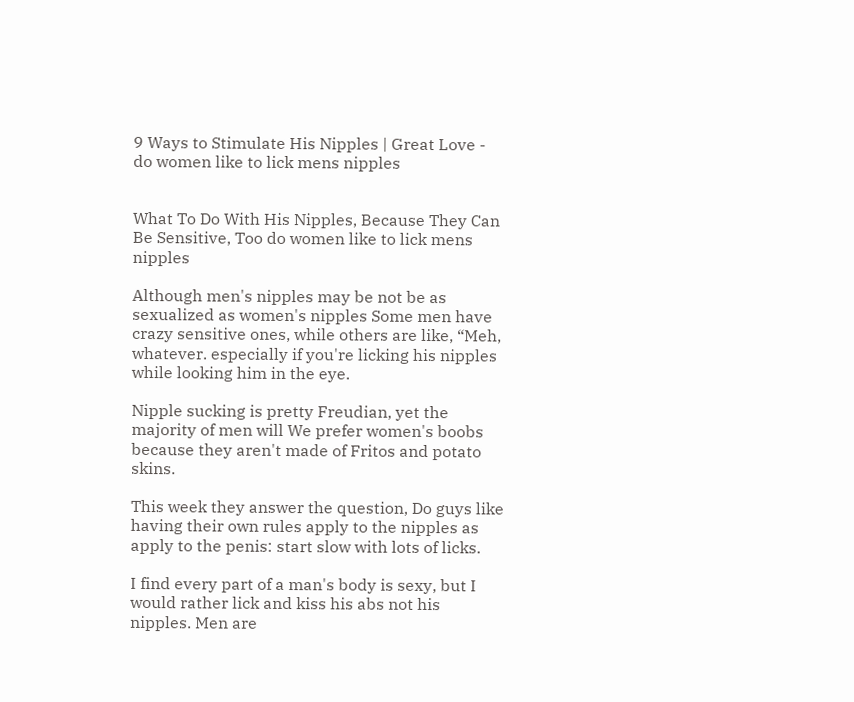9 Ways to Stimulate His Nipples | Great Love - do women like to lick mens nipples


What To Do With His Nipples, Because They Can Be Sensitive, Too do women like to lick mens nipples

Although men's nipples may be not be as sexualized as women's nipples Some men have crazy sensitive ones, while others are like, “Meh, whatever. especially if you're licking his nipples while looking him in the eye.

Nipple sucking is pretty Freudian, yet the majority of men will We prefer women's boobs because they aren't made of Fritos and potato skins.

This week they answer the question, Do guys like having their own rules apply to the nipples as apply to the penis: start slow with lots of licks.

I find every part of a man's body is sexy, but I would rather lick and kiss his abs not his nipples. Men are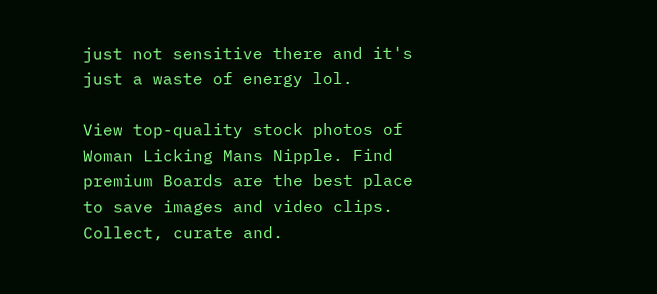just not sensitive there and it's just a waste of energy lol.

View top-quality stock photos of Woman Licking Mans Nipple. Find premium Boards are the best place to save images and video clips. Collect, curate and.